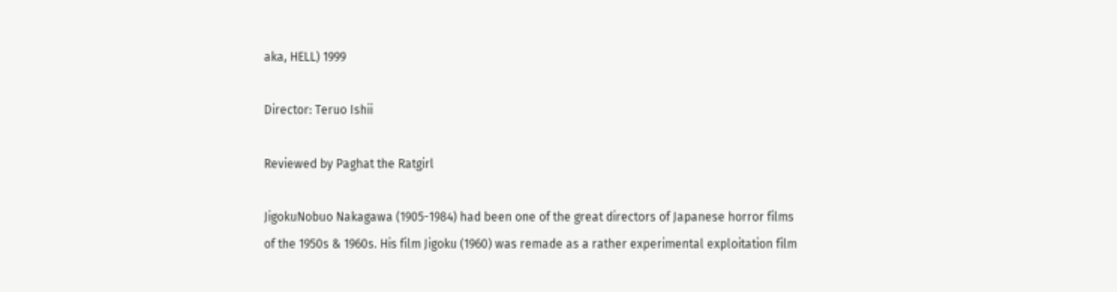aka, HELL) 1999

Director: Teruo Ishii

Reviewed by Paghat the Ratgirl

JigokuNobuo Nakagawa (1905-1984) had been one of the great directors of Japanese horror films of the 1950s & 1960s. His film Jigoku (1960) was remade as a rather experimental exploitation film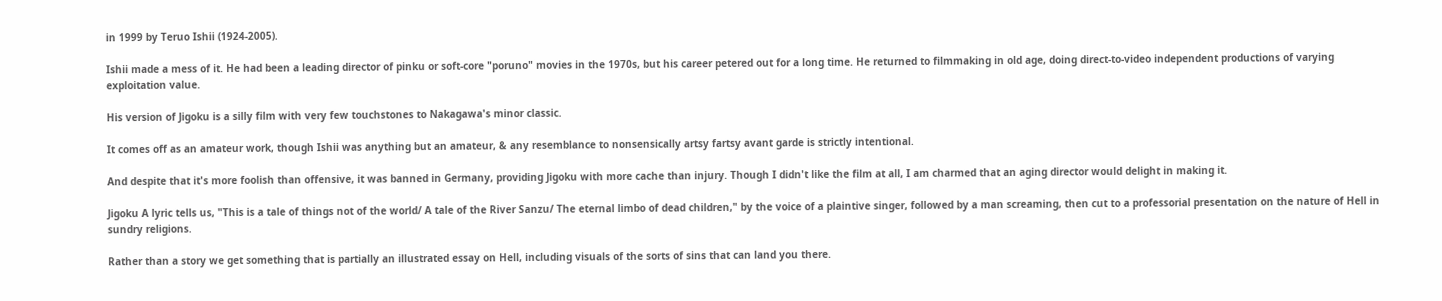in 1999 by Teruo Ishii (1924-2005).

Ishii made a mess of it. He had been a leading director of pinku or soft-core "poruno" movies in the 1970s, but his career petered out for a long time. He returned to filmmaking in old age, doing direct-to-video independent productions of varying exploitation value.

His version of Jigoku is a silly film with very few touchstones to Nakagawa's minor classic.

It comes off as an amateur work, though Ishii was anything but an amateur, & any resemblance to nonsensically artsy fartsy avant garde is strictly intentional.

And despite that it's more foolish than offensive, it was banned in Germany, providing Jigoku with more cache than injury. Though I didn't like the film at all, I am charmed that an aging director would delight in making it.

Jigoku A lyric tells us, "This is a tale of things not of the world/ A tale of the River Sanzu/ The eternal limbo of dead children," by the voice of a plaintive singer, followed by a man screaming, then cut to a professorial presentation on the nature of Hell in sundry religions.

Rather than a story we get something that is partially an illustrated essay on Hell, including visuals of the sorts of sins that can land you there.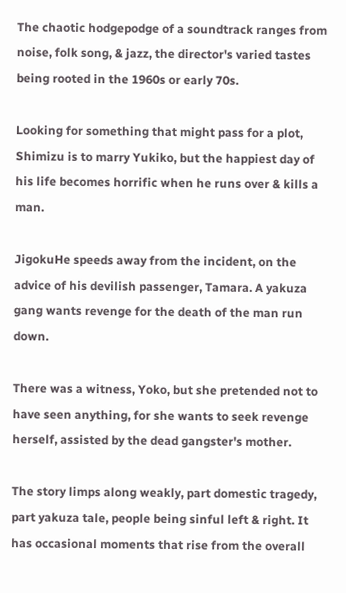The chaotic hodgepodge of a soundtrack ranges from noise, folk song, & jazz, the director's varied tastes being rooted in the 1960s or early 70s.

Looking for something that might pass for a plot, Shimizu is to marry Yukiko, but the happiest day of his life becomes horrific when he runs over & kills a man.

JigokuHe speeds away from the incident, on the advice of his devilish passenger, Tamara. A yakuza gang wants revenge for the death of the man run down.

There was a witness, Yoko, but she pretended not to have seen anything, for she wants to seek revenge herself, assisted by the dead gangster's mother.

The story limps along weakly, part domestic tragedy, part yakuza tale, people being sinful left & right. It has occasional moments that rise from the overall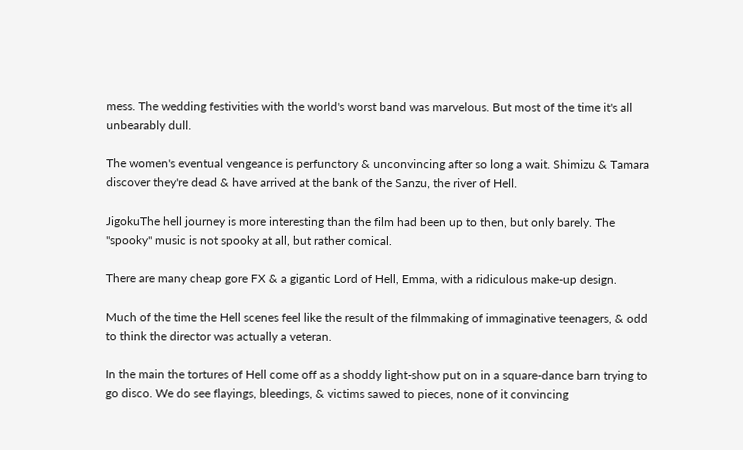mess. The wedding festivities with the world's worst band was marvelous. But most of the time it's all unbearably dull.

The women's eventual vengeance is perfunctory & unconvincing after so long a wait. Shimizu & Tamara discover they're dead & have arrived at the bank of the Sanzu, the river of Hell.

JigokuThe hell journey is more interesting than the film had been up to then, but only barely. The "spooky" music is not spooky at all, but rather comical.

There are many cheap gore FX & a gigantic Lord of Hell, Emma, with a ridiculous make-up design.

Much of the time the Hell scenes feel like the result of the filmmaking of immaginative teenagers, & odd to think the director was actually a veteran.

In the main the tortures of Hell come off as a shoddy light-show put on in a square-dance barn trying to go disco. We do see flayings, bleedings, & victims sawed to pieces, none of it convincing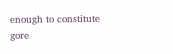enough to constitute gore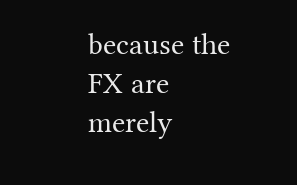because the FX are merely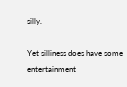silly.

Yet silliness does have some entertainment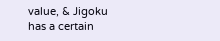value, & Jigoku has a certain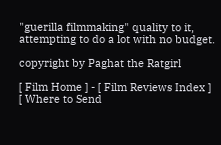"guerilla filmmaking" quality to it, attempting to do a lot with no budget.

copyright by Paghat the Ratgirl

[ Film Home ] - [ Film Reviews Index ]
[ Where to Send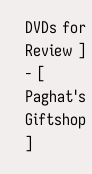DVDs for Review ] - [ Paghat's Giftshop ]